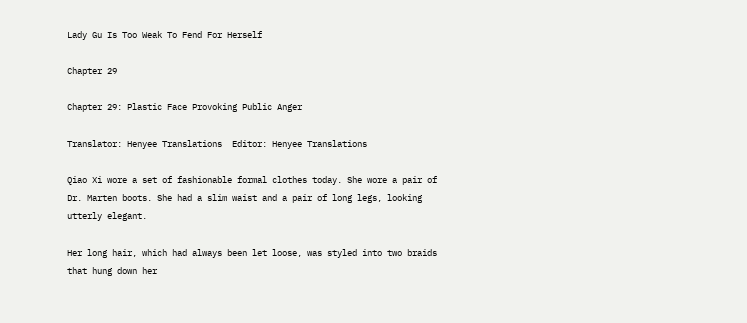Lady Gu Is Too Weak To Fend For Herself

Chapter 29

Chapter 29: Plastic Face Provoking Public Anger

Translator: Henyee Translations  Editor: Henyee Translations

Qiao Xi wore a set of fashionable formal clothes today. She wore a pair of Dr. Marten boots. She had a slim waist and a pair of long legs, looking utterly elegant.

Her long hair, which had always been let loose, was styled into two braids that hung down her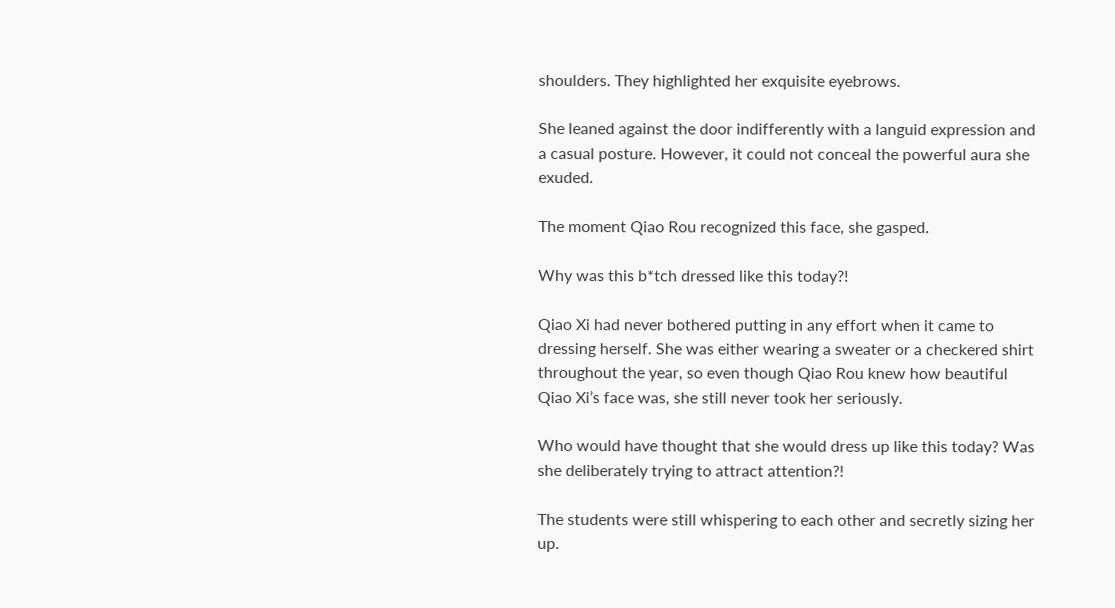shoulders. They highlighted her exquisite eyebrows.

She leaned against the door indifferently with a languid expression and a casual posture. However, it could not conceal the powerful aura she exuded.

The moment Qiao Rou recognized this face, she gasped.

Why was this b*tch dressed like this today?!

Qiao Xi had never bothered putting in any effort when it came to dressing herself. She was either wearing a sweater or a checkered shirt throughout the year, so even though Qiao Rou knew how beautiful Qiao Xi’s face was, she still never took her seriously.

Who would have thought that she would dress up like this today? Was she deliberately trying to attract attention?!

The students were still whispering to each other and secretly sizing her up.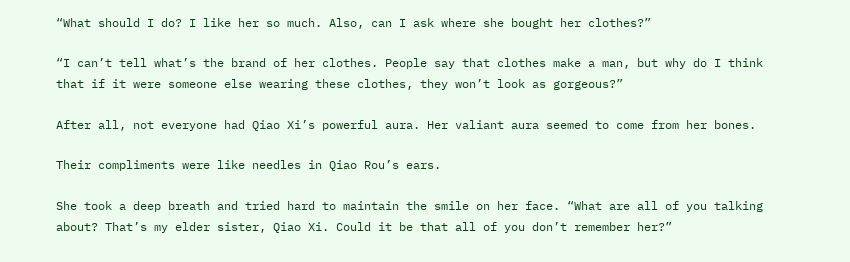“What should I do? I like her so much. Also, can I ask where she bought her clothes?”

“I can’t tell what’s the brand of her clothes. People say that clothes make a man, but why do I think that if it were someone else wearing these clothes, they won’t look as gorgeous?”

After all, not everyone had Qiao Xi’s powerful aura. Her valiant aura seemed to come from her bones.

Their compliments were like needles in Qiao Rou’s ears.

She took a deep breath and tried hard to maintain the smile on her face. “What are all of you talking about? That’s my elder sister, Qiao Xi. Could it be that all of you don’t remember her?”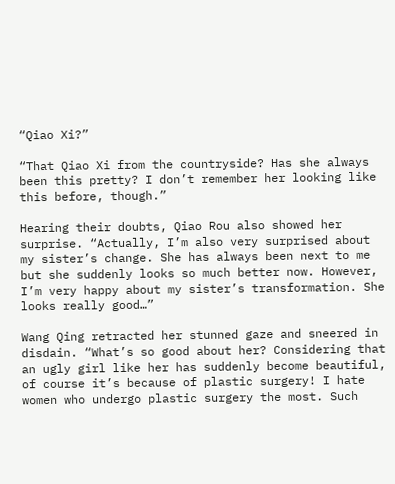“Qiao Xi?”

“That Qiao Xi from the countryside? Has she always been this pretty? I don’t remember her looking like this before, though.”

Hearing their doubts, Qiao Rou also showed her surprise. “Actually, I’m also very surprised about my sister’s change. She has always been next to me but she suddenly looks so much better now. However, I’m very happy about my sister’s transformation. She looks really good…”

Wang Qing retracted her stunned gaze and sneered in disdain. “What’s so good about her? Considering that an ugly girl like her has suddenly become beautiful, of course it’s because of plastic surgery! I hate women who undergo plastic surgery the most. Such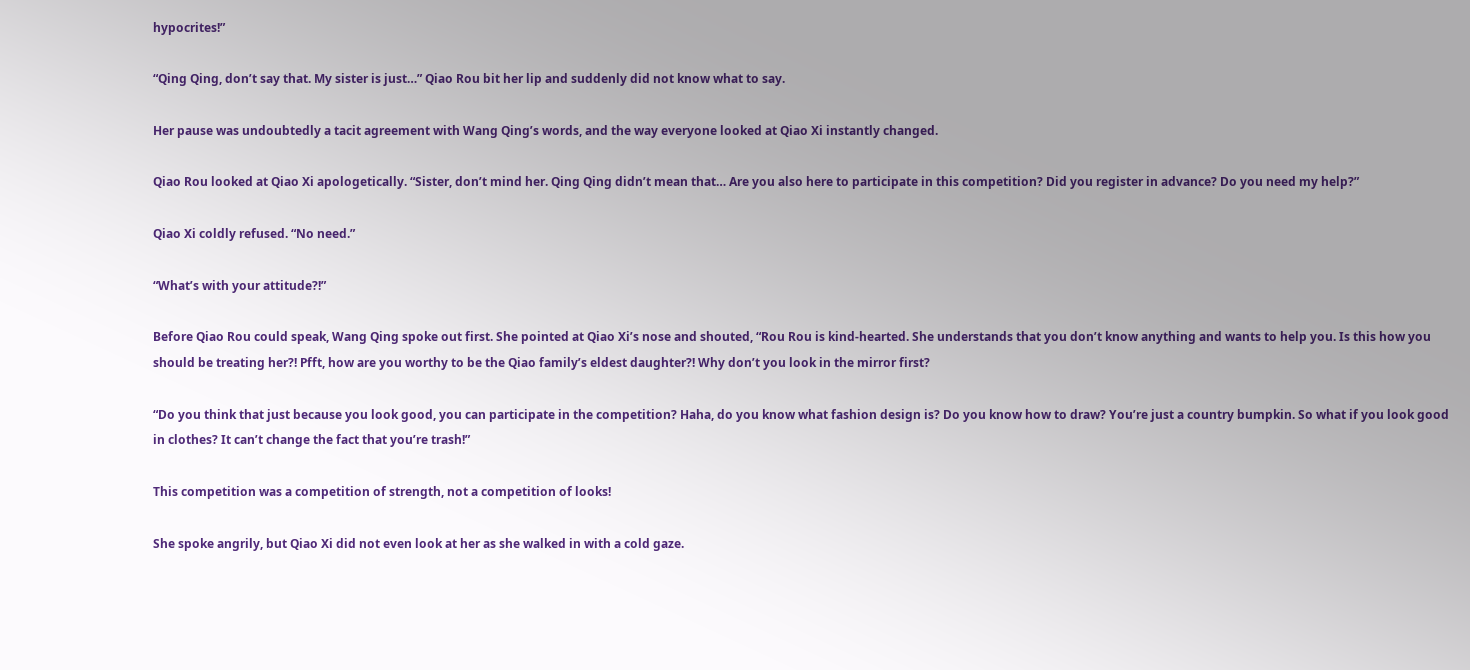hypocrites!”

“Qing Qing, don’t say that. My sister is just…” Qiao Rou bit her lip and suddenly did not know what to say.

Her pause was undoubtedly a tacit agreement with Wang Qing’s words, and the way everyone looked at Qiao Xi instantly changed.

Qiao Rou looked at Qiao Xi apologetically. “Sister, don’t mind her. Qing Qing didn’t mean that… Are you also here to participate in this competition? Did you register in advance? Do you need my help?”

Qiao Xi coldly refused. “No need.”

“What’s with your attitude?!”

Before Qiao Rou could speak, Wang Qing spoke out first. She pointed at Qiao Xi’s nose and shouted, “Rou Rou is kind-hearted. She understands that you don’t know anything and wants to help you. Is this how you should be treating her?! Pfft, how are you worthy to be the Qiao family’s eldest daughter?! Why don’t you look in the mirror first?

“Do you think that just because you look good, you can participate in the competition? Haha, do you know what fashion design is? Do you know how to draw? You’re just a country bumpkin. So what if you look good in clothes? It can’t change the fact that you’re trash!”

This competition was a competition of strength, not a competition of looks!

She spoke angrily, but Qiao Xi did not even look at her as she walked in with a cold gaze.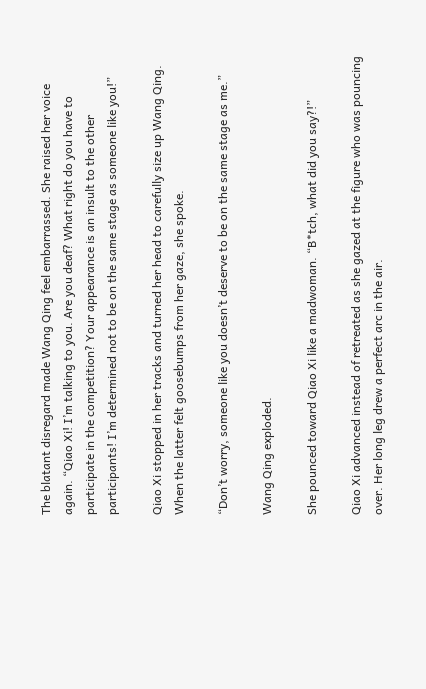The blatant disregard made Wang Qing feel embarrassed. She raised her voice again. “Qiao Xi! I’m talking to you. Are you deaf? What right do you have to participate in the competition? Your appearance is an insult to the other participants! I’m determined not to be on the same stage as someone like you!”

Qiao Xi stopped in her tracks and turned her head to carefully size up Wang Qing. When the latter felt goosebumps from her gaze, she spoke.

“Don’t worry, someone like you doesn’t deserve to be on the same stage as me.”

Wang Qing exploded.

She pounced toward Qiao Xi like a madwoman. “B*tch, what did you say?!”

Qiao Xi advanced instead of retreated as she gazed at the figure who was pouncing over. Her long leg drew a perfect arc in the air.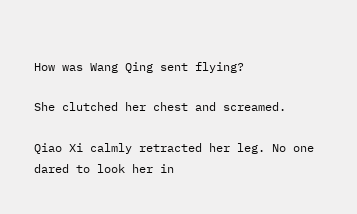How was Wang Qing sent flying?

She clutched her chest and screamed.

Qiao Xi calmly retracted her leg. No one dared to look her in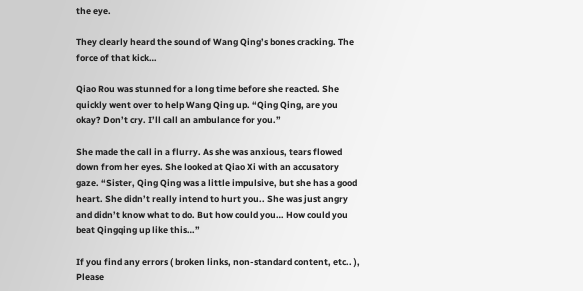the eye.

They clearly heard the sound of Wang Qing’s bones cracking. The force of that kick…

Qiao Rou was stunned for a long time before she reacted. She quickly went over to help Wang Qing up. “Qing Qing, are you okay? Don’t cry. I’ll call an ambulance for you.”

She made the call in a flurry. As she was anxious, tears flowed down from her eyes. She looked at Qiao Xi with an accusatory gaze. “Sister, Qing Qing was a little impulsive, but she has a good heart. She didn’t really intend to hurt you.. She was just angry and didn’t know what to do. But how could you… How could you beat Qingqing up like this…”

If you find any errors ( broken links, non-standard content, etc.. ), Please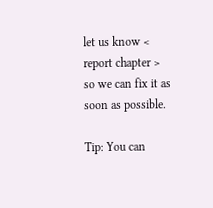let us know < report chapter > so we can fix it as soon as possible.

Tip: You can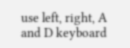use left, right, A and D keyboard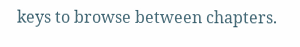keys to browse between chapters.